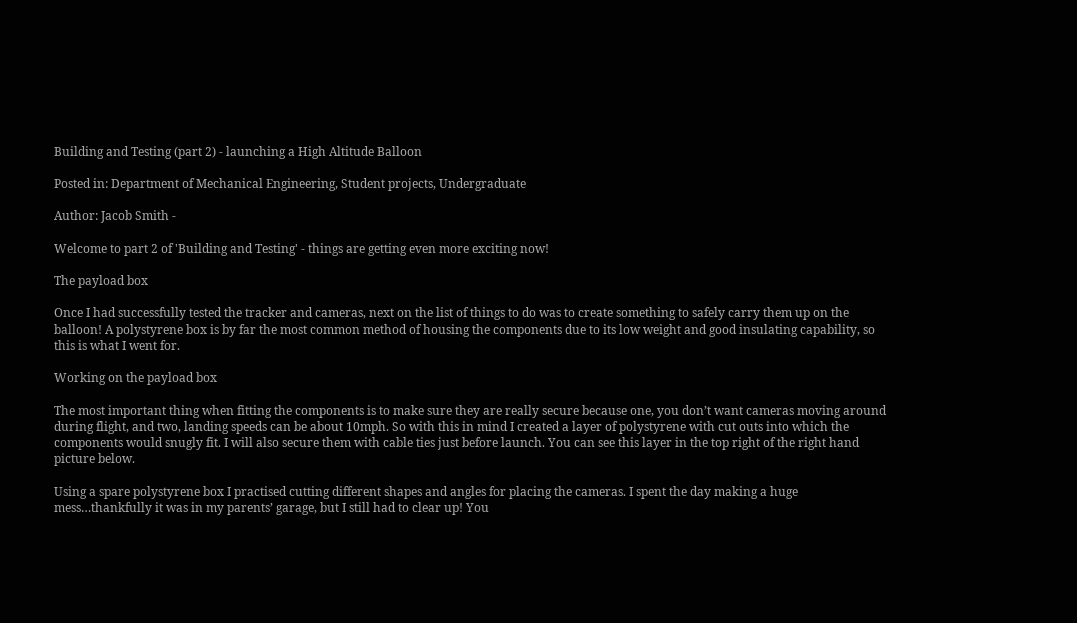Building and Testing (part 2) - launching a High Altitude Balloon

Posted in: Department of Mechanical Engineering, Student projects, Undergraduate

Author: Jacob Smith -

Welcome to part 2 of 'Building and Testing' - things are getting even more exciting now!

The payload box

Once I had successfully tested the tracker and cameras, next on the list of things to do was to create something to safely carry them up on the balloon! A polystyrene box is by far the most common method of housing the components due to its low weight and good insulating capability, so this is what I went for.

Working on the payload box

The most important thing when fitting the components is to make sure they are really secure because one, you don’t want cameras moving around during flight, and two, landing speeds can be about 10mph. So with this in mind I created a layer of polystyrene with cut outs into which the components would snugly fit. I will also secure them with cable ties just before launch. You can see this layer in the top right of the right hand picture below.

Using a spare polystyrene box I practised cutting different shapes and angles for placing the cameras. I spent the day making a huge mess…thankfully it was in my parents’ garage, but I still had to clear up! You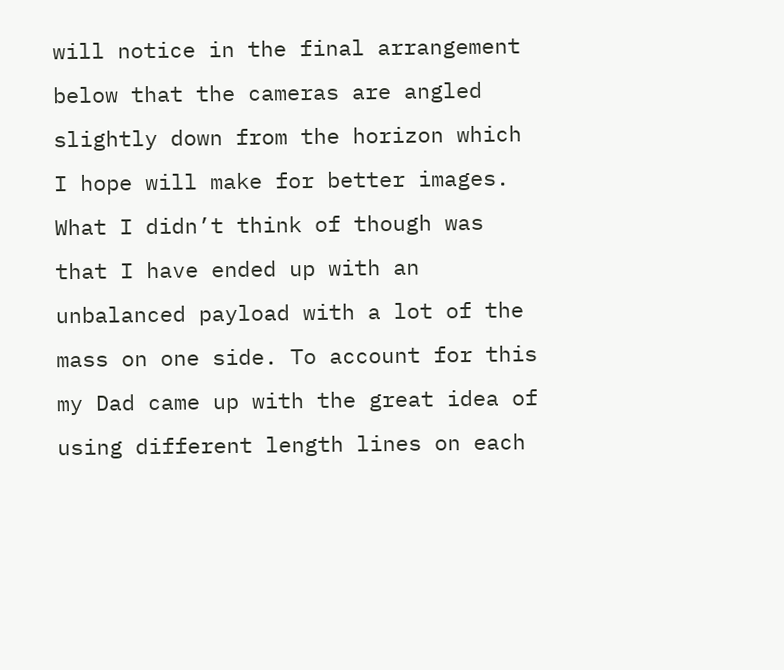will notice in the final arrangement below that the cameras are angled slightly down from the horizon which I hope will make for better images. What I didn’t think of though was that I have ended up with an unbalanced payload with a lot of the mass on one side. To account for this my Dad came up with the great idea of using different length lines on each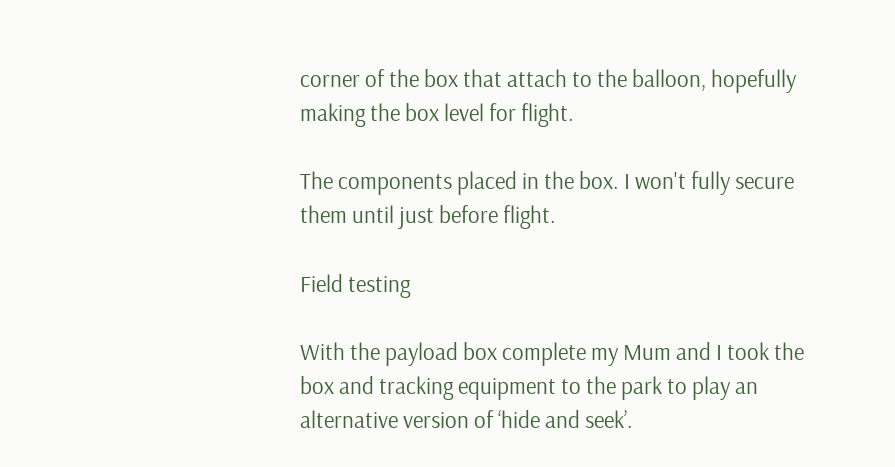corner of the box that attach to the balloon, hopefully making the box level for flight.

The components placed in the box. I won't fully secure them until just before flight.

Field testing

With the payload box complete my Mum and I took the box and tracking equipment to the park to play an alternative version of ‘hide and seek’.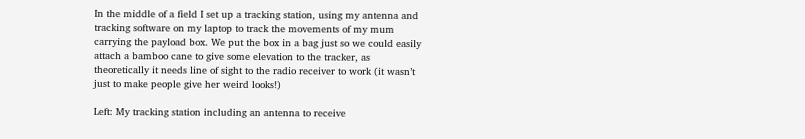In the middle of a field I set up a tracking station, using my antenna and tracking software on my laptop to track the movements of my mum carrying the payload box. We put the box in a bag just so we could easily attach a bamboo cane to give some elevation to the tracker, as theoretically it needs line of sight to the radio receiver to work (it wasn’t just to make people give her weird looks!)

Left: My tracking station including an antenna to receive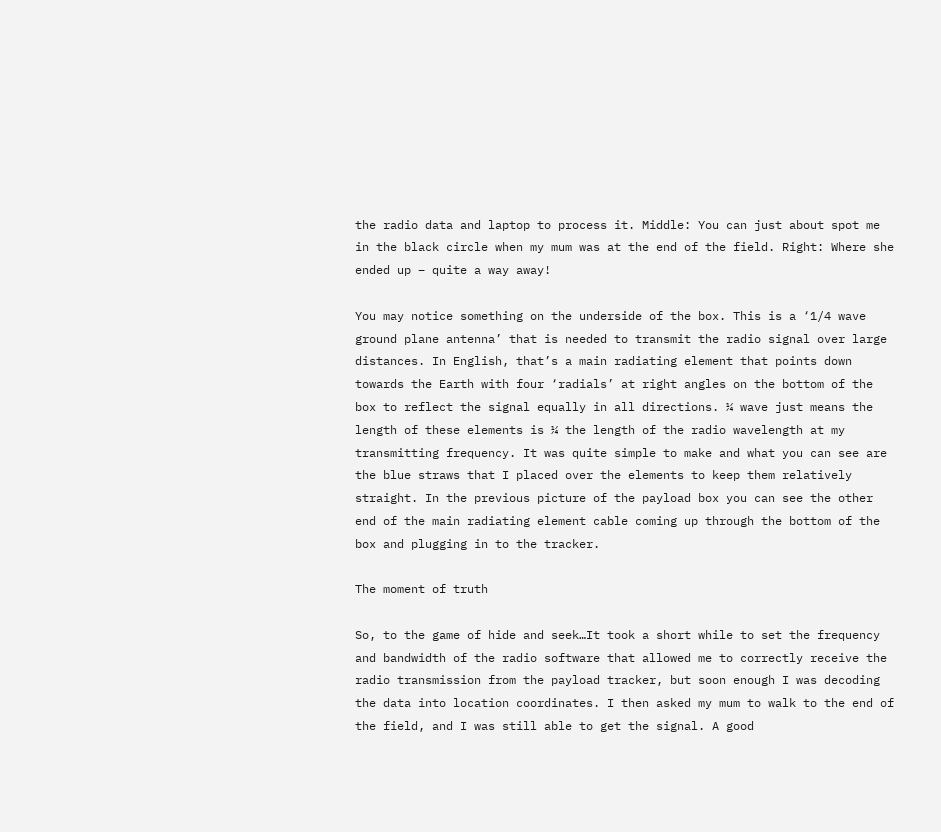the radio data and laptop to process it. Middle: You can just about spot me in the black circle when my mum was at the end of the field. Right: Where she ended up – quite a way away!

You may notice something on the underside of the box. This is a ‘1/4 wave ground plane antenna’ that is needed to transmit the radio signal over large distances. In English, that’s a main radiating element that points down towards the Earth with four ‘radials’ at right angles on the bottom of the box to reflect the signal equally in all directions. ¼ wave just means the length of these elements is ¼ the length of the radio wavelength at my transmitting frequency. It was quite simple to make and what you can see are the blue straws that I placed over the elements to keep them relatively straight. In the previous picture of the payload box you can see the other end of the main radiating element cable coming up through the bottom of the box and plugging in to the tracker.

The moment of truth

So, to the game of hide and seek…It took a short while to set the frequency and bandwidth of the radio software that allowed me to correctly receive the radio transmission from the payload tracker, but soon enough I was decoding the data into location coordinates. I then asked my mum to walk to the end of the field, and I was still able to get the signal. A good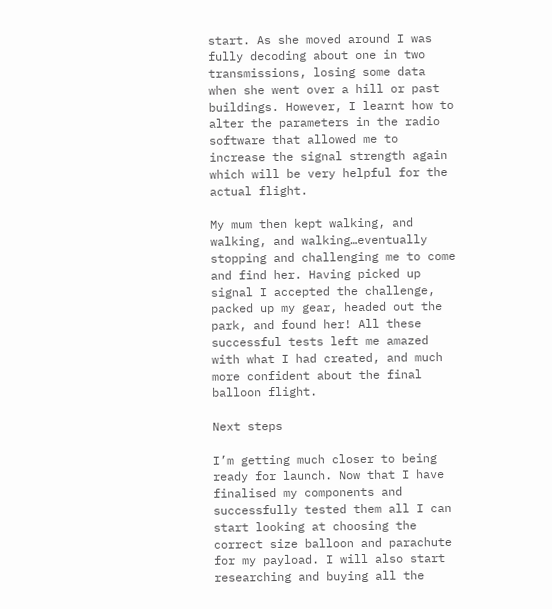start. As she moved around I was fully decoding about one in two transmissions, losing some data when she went over a hill or past buildings. However, I learnt how to alter the parameters in the radio software that allowed me to increase the signal strength again which will be very helpful for the actual flight.

My mum then kept walking, and walking, and walking…eventually stopping and challenging me to come and find her. Having picked up signal I accepted the challenge, packed up my gear, headed out the park, and found her! All these successful tests left me amazed with what I had created, and much more confident about the final balloon flight.

Next steps

I’m getting much closer to being ready for launch. Now that I have finalised my components and successfully tested them all I can start looking at choosing the correct size balloon and parachute for my payload. I will also start researching and buying all the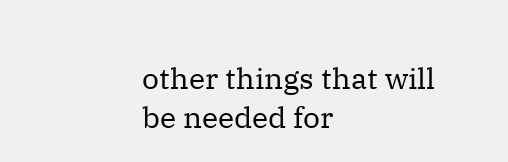other things that will be needed for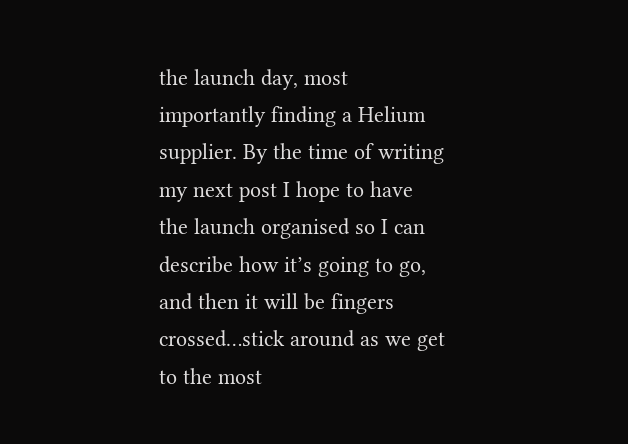the launch day, most importantly finding a Helium supplier. By the time of writing my next post I hope to have the launch organised so I can describe how it’s going to go, and then it will be fingers crossed…stick around as we get to the most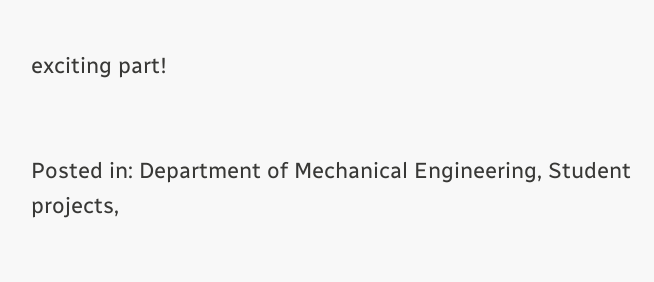exciting part!


Posted in: Department of Mechanical Engineering, Student projects,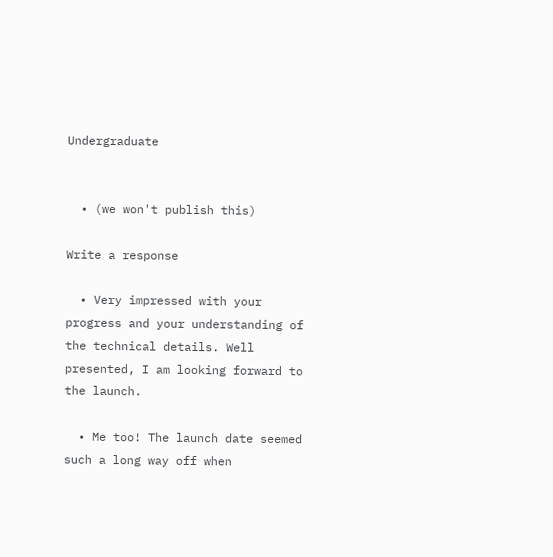Undergraduate


  • (we won't publish this)

Write a response

  • Very impressed with your progress and your understanding of the technical details. Well presented, I am looking forward to the launch.

  • Me too! The launch date seemed such a long way off when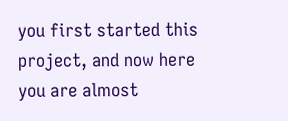you first started this project, and now here you are almost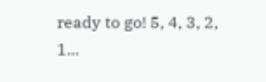ready to go! 5, 4, 3, 2, 1...